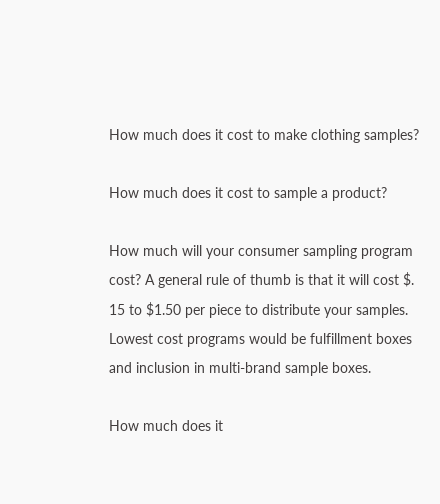How much does it cost to make clothing samples?

How much does it cost to sample a product?

How much will your consumer sampling program cost? A general rule of thumb is that it will cost $. 15 to $1.50 per piece to distribute your samples. Lowest cost programs would be fulfillment boxes and inclusion in multi-brand sample boxes.

How much does it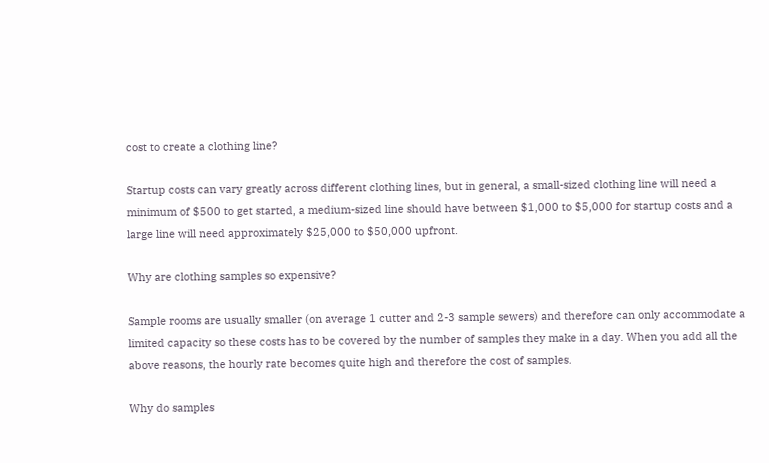cost to create a clothing line?

Startup costs can vary greatly across different clothing lines, but in general, a small-sized clothing line will need a minimum of $500 to get started, a medium-sized line should have between $1,000 to $5,000 for startup costs and a large line will need approximately $25,000 to $50,000 upfront.

Why are clothing samples so expensive?

Sample rooms are usually smaller (on average 1 cutter and 2-3 sample sewers) and therefore can only accommodate a limited capacity so these costs has to be covered by the number of samples they make in a day. When you add all the above reasons, the hourly rate becomes quite high and therefore the cost of samples.

Why do samples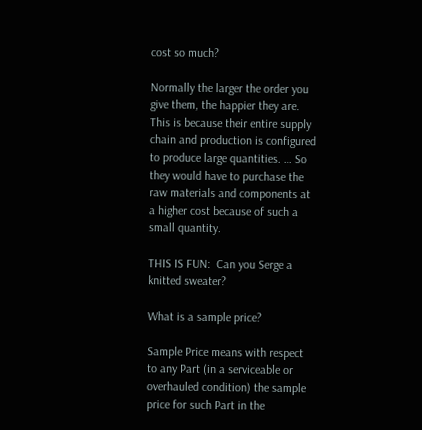cost so much?

Normally the larger the order you give them, the happier they are. This is because their entire supply chain and production is configured to produce large quantities. … So they would have to purchase the raw materials and components at a higher cost because of such a small quantity.

THIS IS FUN:  Can you Serge a knitted sweater?

What is a sample price?

Sample Price means with respect to any Part (in a serviceable or overhauled condition) the sample price for such Part in the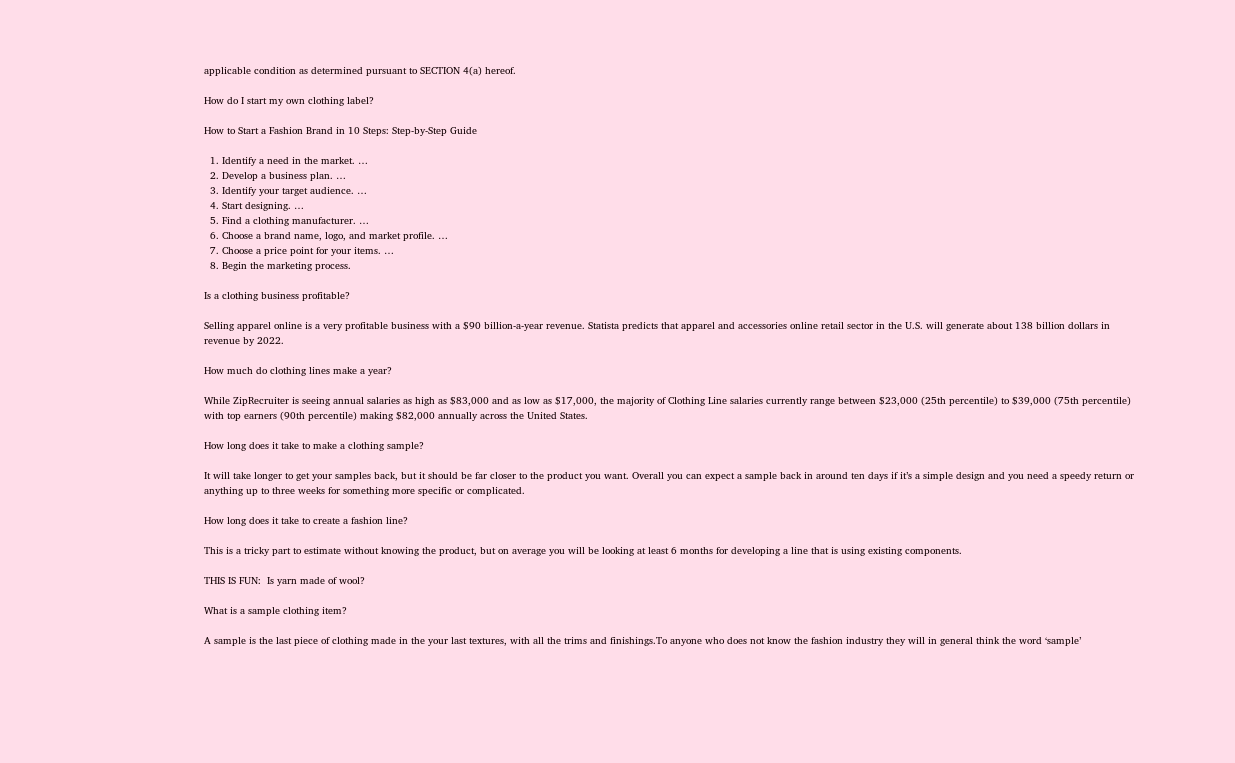applicable condition as determined pursuant to SECTION 4(a) hereof.

How do I start my own clothing label?

How to Start a Fashion Brand in 10 Steps: Step-by-Step Guide

  1. Identify a need in the market. …
  2. Develop a business plan. …
  3. Identify your target audience. …
  4. Start designing. …
  5. Find a clothing manufacturer. …
  6. Choose a brand name, logo, and market profile. …
  7. Choose a price point for your items. …
  8. Begin the marketing process.

Is a clothing business profitable?

Selling apparel online is a very profitable business with a $90 billion-a-year revenue. Statista predicts that apparel and accessories online retail sector in the U.S. will generate about 138 billion dollars in revenue by 2022.

How much do clothing lines make a year?

While ZipRecruiter is seeing annual salaries as high as $83,000 and as low as $17,000, the majority of Clothing Line salaries currently range between $23,000 (25th percentile) to $39,000 (75th percentile) with top earners (90th percentile) making $82,000 annually across the United States.

How long does it take to make a clothing sample?

It will take longer to get your samples back, but it should be far closer to the product you want. Overall you can expect a sample back in around ten days if it’s a simple design and you need a speedy return or anything up to three weeks for something more specific or complicated.

How long does it take to create a fashion line?

This is a tricky part to estimate without knowing the product, but on average you will be looking at least 6 months for developing a line that is using existing components.

THIS IS FUN:  Is yarn made of wool?

What is a sample clothing item?

A sample is the last piece of clothing made in the your last textures, with all the trims and finishings.To anyone who does not know the fashion industry they will in general think the word ‘sample’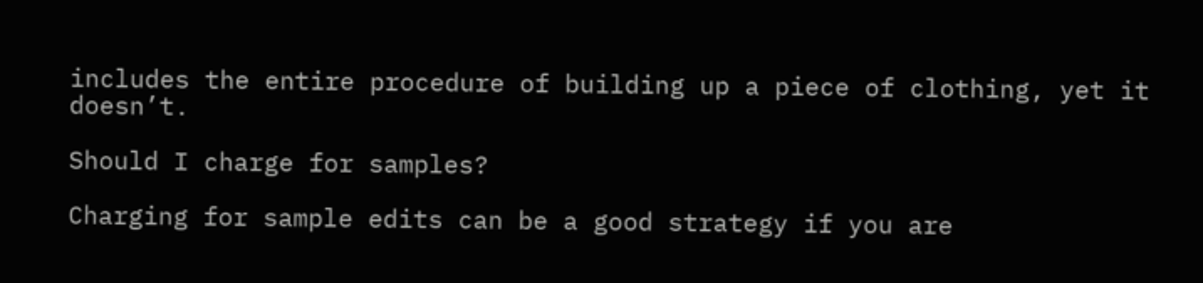includes the entire procedure of building up a piece of clothing, yet it doesn’t.

Should I charge for samples?

Charging for sample edits can be a good strategy if you are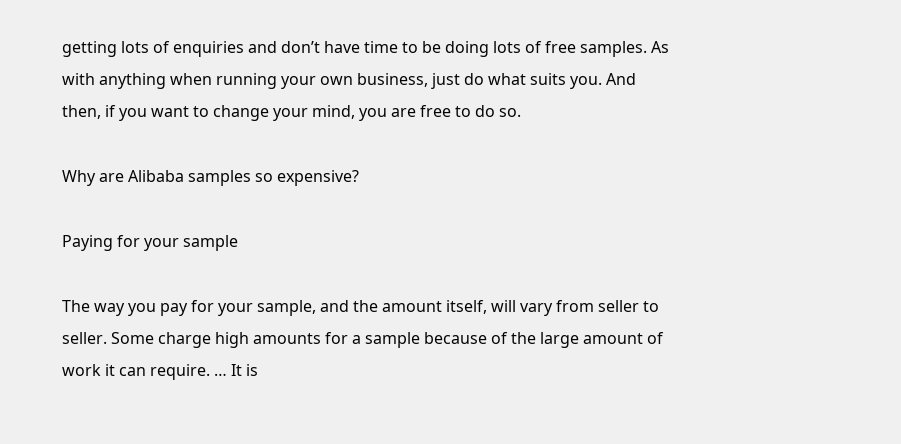getting lots of enquiries and don’t have time to be doing lots of free samples. As with anything when running your own business, just do what suits you. And then, if you want to change your mind, you are free to do so.

Why are Alibaba samples so expensive?

Paying for your sample

The way you pay for your sample, and the amount itself, will vary from seller to seller. Some charge high amounts for a sample because of the large amount of work it can require. … It is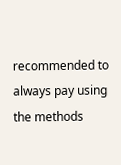recommended to always pay using the methods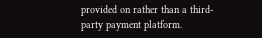provided on rather than a third-party payment platform.